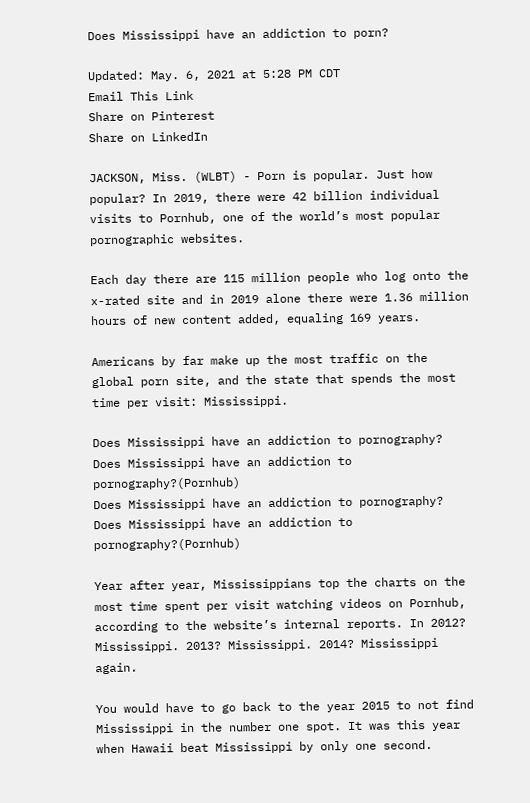Does Mississippi have an addiction to porn?

Updated: May. 6, 2021 at 5:28 PM CDT
Email This Link
Share on Pinterest
Share on LinkedIn

JACKSON, Miss. (WLBT) - Porn is popular. Just how popular? In 2019, there were 42 billion individual visits to Pornhub, one of the world’s most popular pornographic websites.

Each day there are 115 million people who log onto the x-rated site and in 2019 alone there were 1.36 million hours of new content added, equaling 169 years.

Americans by far make up the most traffic on the global porn site, and the state that spends the most time per visit: Mississippi.

Does Mississippi have an addiction to pornography?
Does Mississippi have an addiction to pornography?(Pornhub)
Does Mississippi have an addiction to pornography?
Does Mississippi have an addiction to pornography?(Pornhub)

Year after year, Mississippians top the charts on the most time spent per visit watching videos on Pornhub, according to the website’s internal reports. In 2012? Mississippi. 2013? Mississippi. 2014? Mississippi again.

You would have to go back to the year 2015 to not find Mississippi in the number one spot. It was this year when Hawaii beat Mississippi by only one second.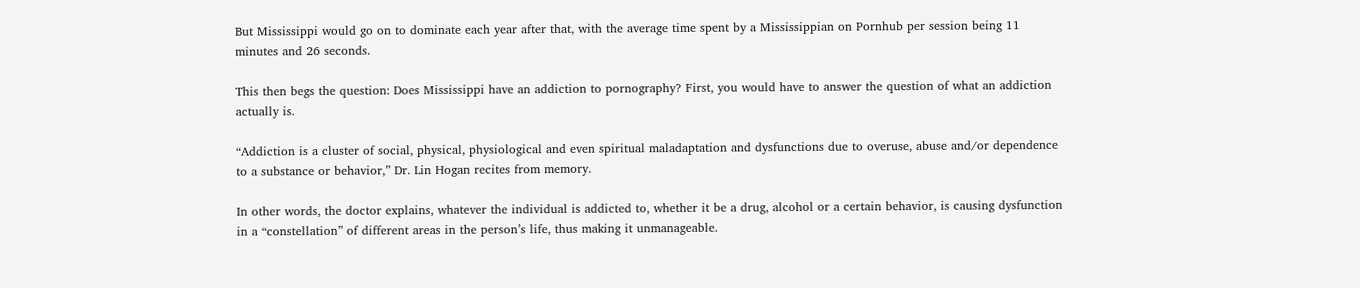But Mississippi would go on to dominate each year after that, with the average time spent by a Mississippian on Pornhub per session being 11 minutes and 26 seconds.

This then begs the question: Does Mississippi have an addiction to pornography? First, you would have to answer the question of what an addiction actually is.

“Addiction is a cluster of social, physical, physiological and even spiritual maladaptation and dysfunctions due to overuse, abuse and/or dependence to a substance or behavior,” Dr. Lin Hogan recites from memory.

In other words, the doctor explains, whatever the individual is addicted to, whether it be a drug, alcohol or a certain behavior, is causing dysfunction in a “constellation” of different areas in the person’s life, thus making it unmanageable.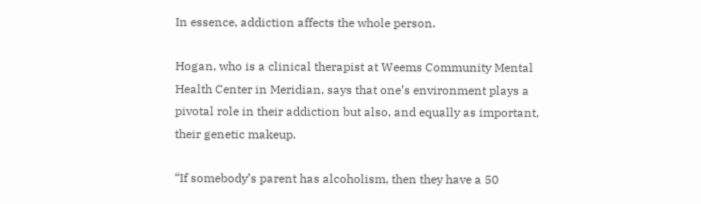In essence, addiction affects the whole person.

Hogan, who is a clinical therapist at Weems Community Mental Health Center in Meridian, says that one’s environment plays a pivotal role in their addiction but also, and equally as important, their genetic makeup.

“If somebody’s parent has alcoholism, then they have a 50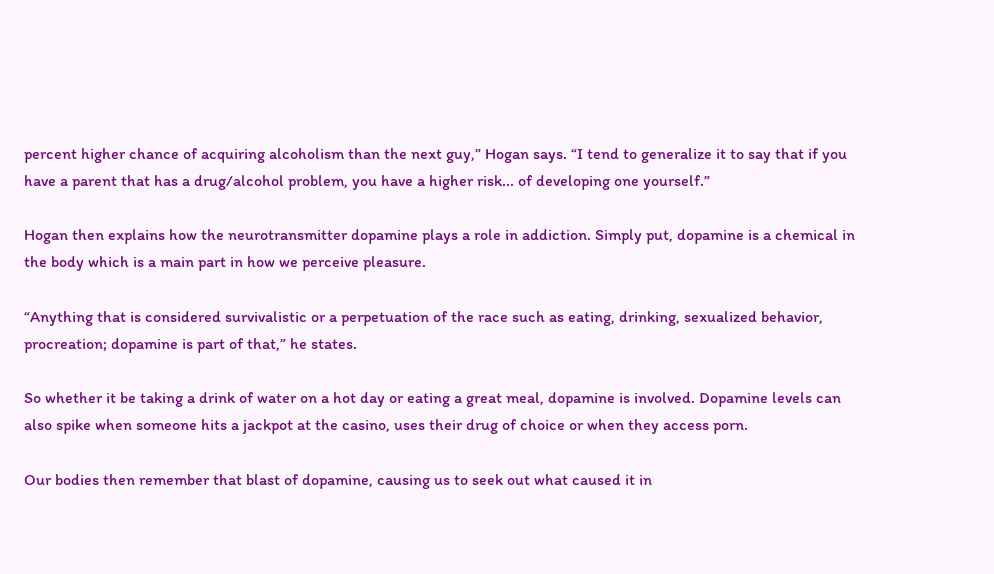percent higher chance of acquiring alcoholism than the next guy,” Hogan says. “I tend to generalize it to say that if you have a parent that has a drug/alcohol problem, you have a higher risk... of developing one yourself.”

Hogan then explains how the neurotransmitter dopamine plays a role in addiction. Simply put, dopamine is a chemical in the body which is a main part in how we perceive pleasure.

“Anything that is considered survivalistic or a perpetuation of the race such as eating, drinking, sexualized behavior, procreation; dopamine is part of that,” he states.

So whether it be taking a drink of water on a hot day or eating a great meal, dopamine is involved. Dopamine levels can also spike when someone hits a jackpot at the casino, uses their drug of choice or when they access porn.

Our bodies then remember that blast of dopamine, causing us to seek out what caused it in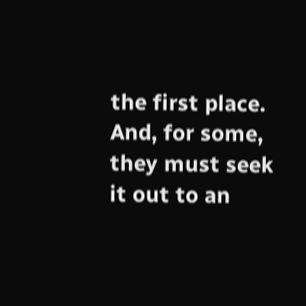the first place. And, for some, they must seek it out to an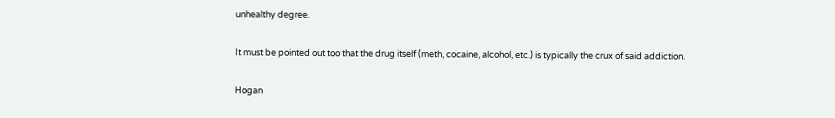unhealthy degree.

It must be pointed out too that the drug itself (meth, cocaine, alcohol, etc.) is typically the crux of said addiction.

Hogan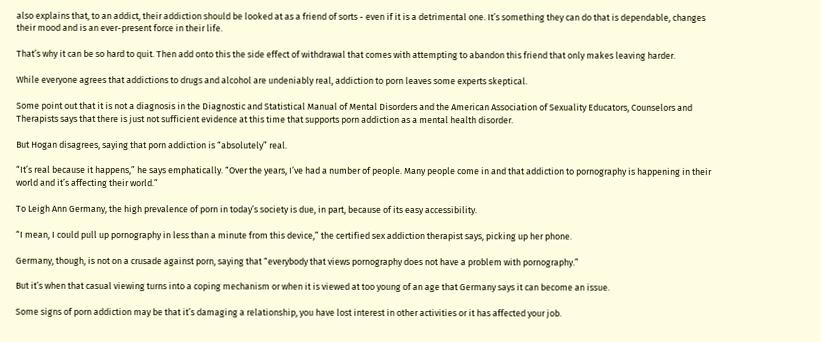also explains that, to an addict, their addiction should be looked at as a friend of sorts - even if it is a detrimental one. It’s something they can do that is dependable, changes their mood and is an ever-present force in their life.

That’s why it can be so hard to quit. Then add onto this the side effect of withdrawal that comes with attempting to abandon this friend that only makes leaving harder.

While everyone agrees that addictions to drugs and alcohol are undeniably real, addiction to porn leaves some experts skeptical.

Some point out that it is not a diagnosis in the Diagnostic and Statistical Manual of Mental Disorders and the American Association of Sexuality Educators, Counselors and Therapists says that there is just not sufficient evidence at this time that supports porn addiction as a mental health disorder.

But Hogan disagrees, saying that porn addiction is “absolutely” real.

“It’s real because it happens,” he says emphatically. “Over the years, I’ve had a number of people. Many people come in and that addiction to pornography is happening in their world and it’s affecting their world.”

To Leigh Ann Germany, the high prevalence of porn in today’s society is due, in part, because of its easy accessibility.

“I mean, I could pull up pornography in less than a minute from this device,” the certified sex addiction therapist says, picking up her phone.

Germany, though, is not on a crusade against porn, saying that “everybody that views pornography does not have a problem with pornography.”

But it’s when that casual viewing turns into a coping mechanism or when it is viewed at too young of an age that Germany says it can become an issue.

Some signs of porn addiction may be that it’s damaging a relationship, you have lost interest in other activities or it has affected your job.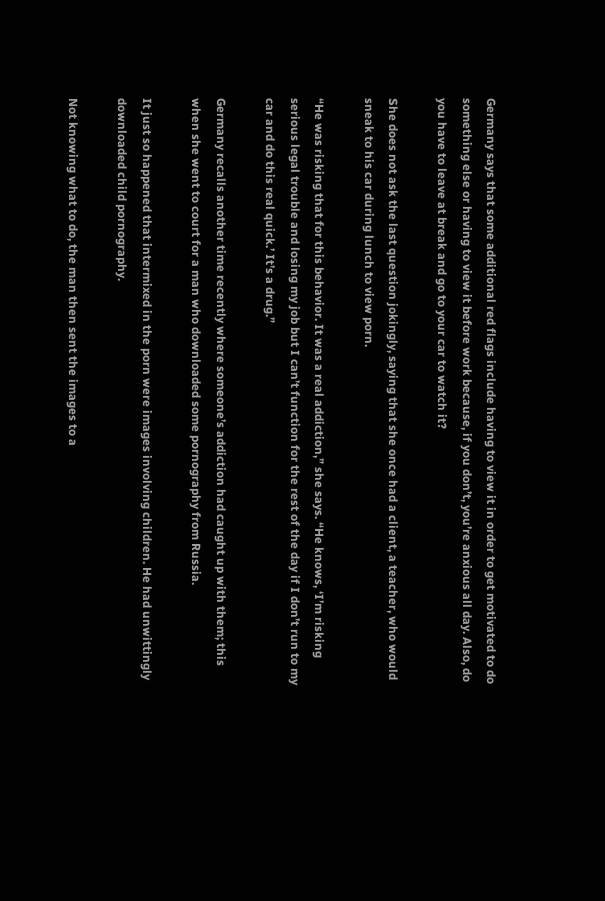Germany says that some additional red flags include having to view it in order to get motivated to do something else or having to view it before work because, if you don’t, you’re anxious all day. Also, do you have to leave at break and go to your car to watch it?

She does not ask the last question jokingly, saying that she once had a client, a teacher, who would sneak to his car during lunch to view porn.

“He was risking that for this behavior. It was a real addiction,” she says. “He knows, ‘I’m risking serious legal trouble and losing my job but I can’t function for the rest of the day if I don’t run to my car and do this real quick.’ It’s a drug.”

Germany recalls another time recently where someone’s addiction had caught up with them; this when she went to court for a man who downloaded some pornography from Russia.

It just so happened that intermixed in the porn were images involving children. He had unwittingly downloaded child pornography.

Not knowing what to do, the man then sent the images to a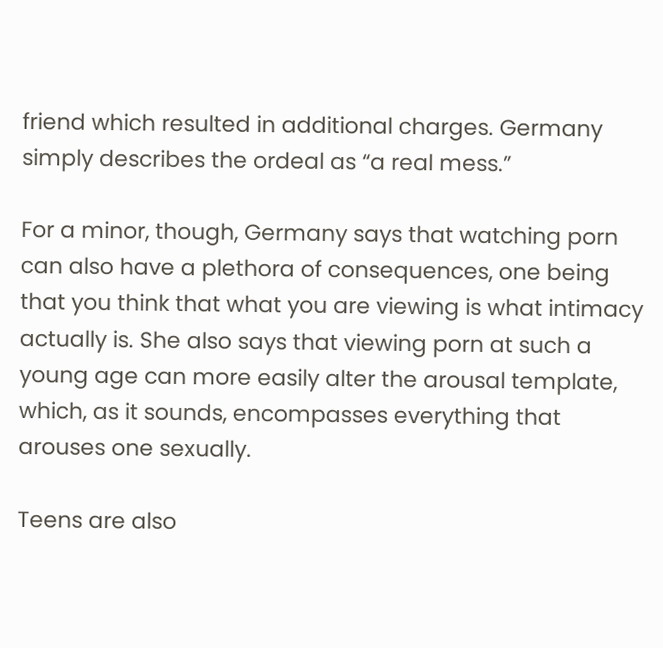friend which resulted in additional charges. Germany simply describes the ordeal as “a real mess.”

For a minor, though, Germany says that watching porn can also have a plethora of consequences, one being that you think that what you are viewing is what intimacy actually is. She also says that viewing porn at such a young age can more easily alter the arousal template, which, as it sounds, encompasses everything that arouses one sexually.

Teens are also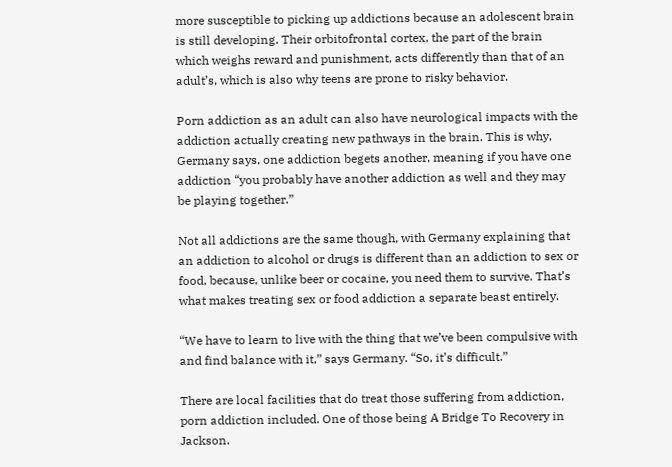more susceptible to picking up addictions because an adolescent brain is still developing. Their orbitofrontal cortex, the part of the brain which weighs reward and punishment, acts differently than that of an adult’s, which is also why teens are prone to risky behavior.

Porn addiction as an adult can also have neurological impacts with the addiction actually creating new pathways in the brain. This is why, Germany says, one addiction begets another, meaning if you have one addiction “you probably have another addiction as well and they may be playing together.”

Not all addictions are the same though, with Germany explaining that an addiction to alcohol or drugs is different than an addiction to sex or food, because, unlike beer or cocaine, you need them to survive. That’s what makes treating sex or food addiction a separate beast entirely.

“We have to learn to live with the thing that we’ve been compulsive with and find balance with it,” says Germany. “So, it’s difficult.”

There are local facilities that do treat those suffering from addiction, porn addiction included. One of those being A Bridge To Recovery in Jackson.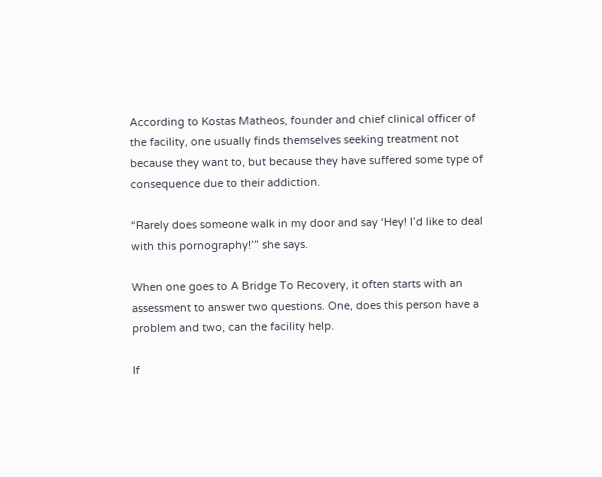According to Kostas Matheos, founder and chief clinical officer of the facility, one usually finds themselves seeking treatment not because they want to, but because they have suffered some type of consequence due to their addiction.

“Rarely does someone walk in my door and say ‘Hey! I’d like to deal with this pornography!’” she says.

When one goes to A Bridge To Recovery, it often starts with an assessment to answer two questions. One, does this person have a problem and two, can the facility help.

If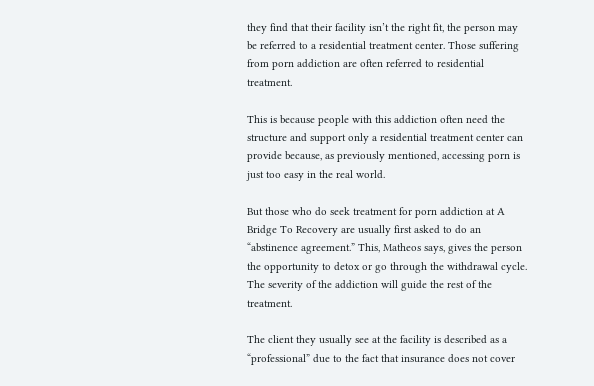they find that their facility isn’t the right fit, the person may be referred to a residential treatment center. Those suffering from porn addiction are often referred to residential treatment.

This is because people with this addiction often need the structure and support only a residential treatment center can provide because, as previously mentioned, accessing porn is just too easy in the real world.

But those who do seek treatment for porn addiction at A Bridge To Recovery are usually first asked to do an “abstinence agreement.” This, Matheos says, gives the person the opportunity to detox or go through the withdrawal cycle. The severity of the addiction will guide the rest of the treatment.

The client they usually see at the facility is described as a “professional” due to the fact that insurance does not cover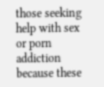those seeking help with sex or porn addiction because these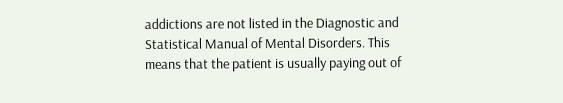addictions are not listed in the Diagnostic and Statistical Manual of Mental Disorders. This means that the patient is usually paying out of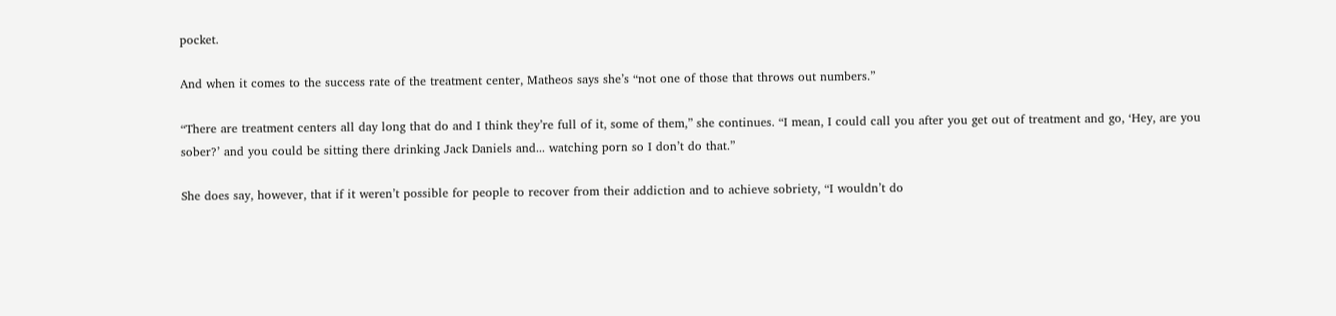pocket.

And when it comes to the success rate of the treatment center, Matheos says she’s “not one of those that throws out numbers.”

“There are treatment centers all day long that do and I think they’re full of it, some of them,” she continues. “I mean, I could call you after you get out of treatment and go, ‘Hey, are you sober?’ and you could be sitting there drinking Jack Daniels and... watching porn so I don’t do that.”

She does say, however, that if it weren’t possible for people to recover from their addiction and to achieve sobriety, “I wouldn’t do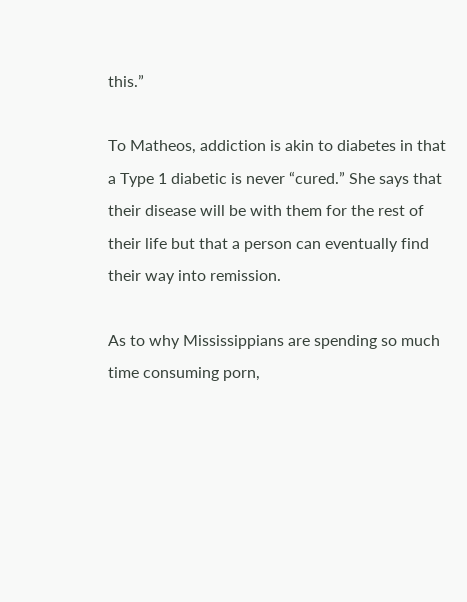this.”

To Matheos, addiction is akin to diabetes in that a Type 1 diabetic is never “cured.” She says that their disease will be with them for the rest of their life but that a person can eventually find their way into remission.

As to why Mississippians are spending so much time consuming porn,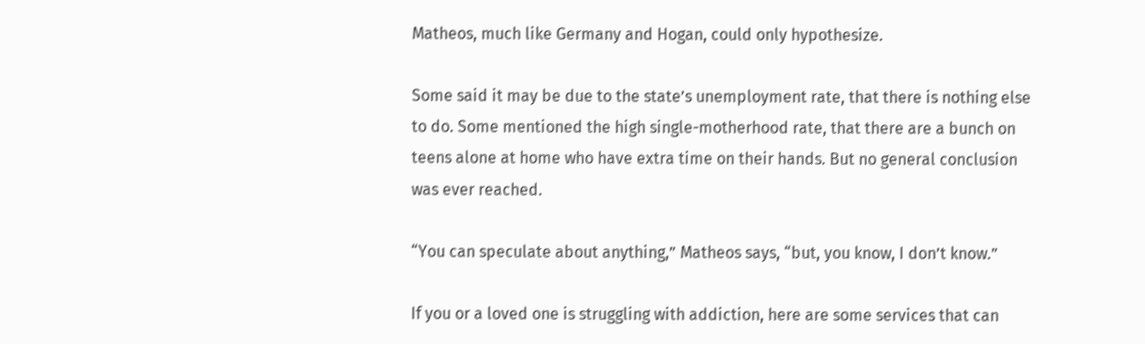Matheos, much like Germany and Hogan, could only hypothesize.

Some said it may be due to the state’s unemployment rate, that there is nothing else to do. Some mentioned the high single-motherhood rate, that there are a bunch on teens alone at home who have extra time on their hands. But no general conclusion was ever reached.

“You can speculate about anything,” Matheos says, “but, you know, I don’t know.”

If you or a loved one is struggling with addiction, here are some services that can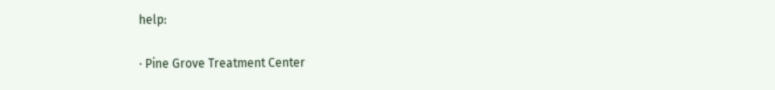help:

· Pine Grove Treatment Center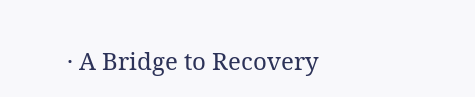· A Bridge to Recovery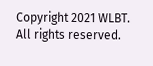Copyright 2021 WLBT. All rights reserved.